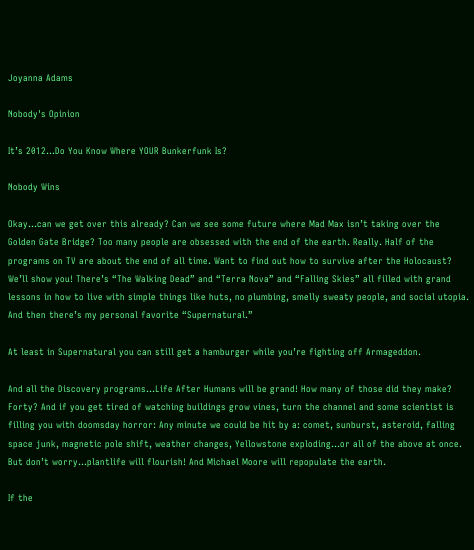Joyanna Adams

Nobody's Opinion

It’s 2012…Do You Know Where YOUR Bunkerfunk Is?

Nobody Wins

Okay…can we get over this already? Can we see some future where Mad Max isn’t taking over the Golden Gate Bridge? Too many people are obsessed with the end of the earth. Really. Half of the programs on TV are about the end of all time. Want to find out how to survive after the Holocaust? We’ll show you! There’s “The Walking Dead” and “Terra Nova” and “Falling Skies” all filled with grand lessons in how to live with simple things like huts, no plumbing, smelly sweaty people, and social utopia. And then there’s my personal favorite “Supernatural.”

At least in Supernatural you can still get a hamburger while you’re fighting off Armageddon.

And all the Discovery programs…Life After Humans will be grand! How many of those did they make? Forty? And if you get tired of watching buildings grow vines, turn the channel and some scientist is filling you with doomsday horror: Any minute we could be hit by a: comet, sunburst, asteroid, falling space junk, magnetic pole shift, weather changes, Yellowstone exploding…or all of the above at once. But don’t worry…plantlife will flourish! And Michael Moore will repopulate the earth.

If the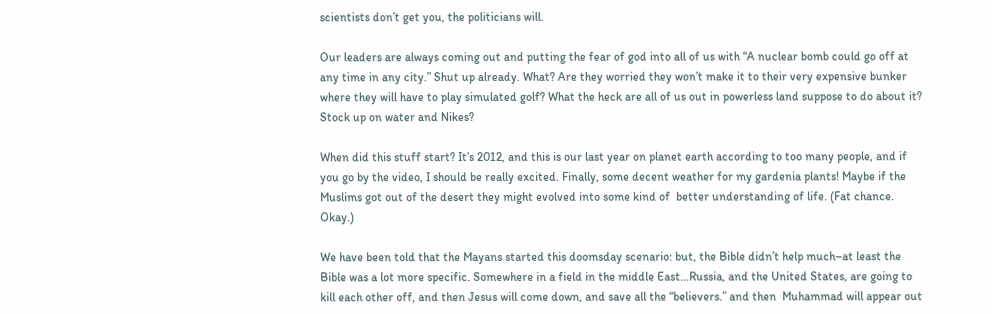scientists don’t get you, the politicians will.

Our leaders are always coming out and putting the fear of god into all of us with “A nuclear bomb could go off at any time in any city.” Shut up already. What? Are they worried they won’t make it to their very expensive bunker where they will have to play simulated golf? What the heck are all of us out in powerless land suppose to do about it? Stock up on water and Nikes?

When did this stuff start? It’s 2012, and this is our last year on planet earth according to too many people, and if you go by the video, I should be really excited. Finally, some decent weather for my gardenia plants! Maybe if the Muslims got out of the desert they might evolved into some kind of  better understanding of life. (Fat chance. Okay.)

We have been told that the Mayans started this doomsday scenario: but, the Bible didn’t help much–at least the Bible was a lot more specific. Somewhere in a field in the middle East…Russia, and the United States, are going to kill each other off, and then Jesus will come down, and save all the “believers.” and then  Muhammad will appear out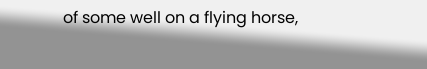of some well on a flying horse,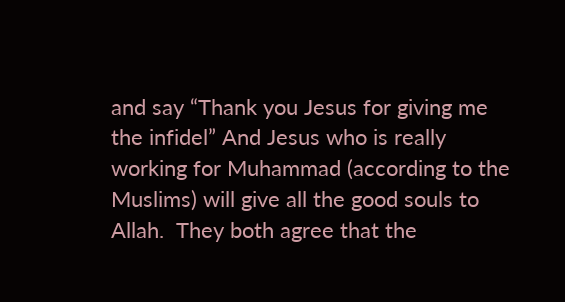and say “Thank you Jesus for giving me the infidel” And Jesus who is really working for Muhammad (according to the Muslims) will give all the good souls to Allah.  They both agree that the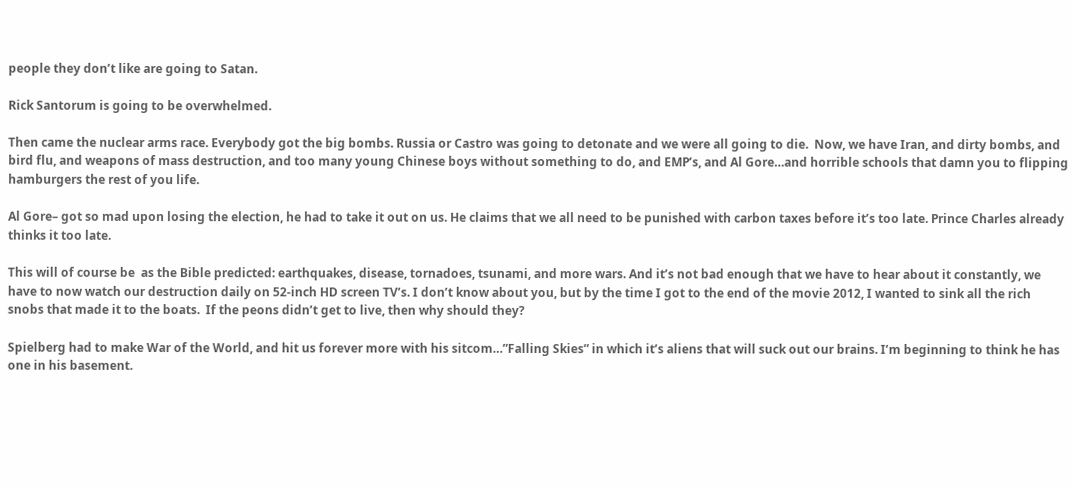people they don’t like are going to Satan.

Rick Santorum is going to be overwhelmed.

Then came the nuclear arms race. Everybody got the big bombs. Russia or Castro was going to detonate and we were all going to die.  Now, we have Iran, and dirty bombs, and bird flu, and weapons of mass destruction, and too many young Chinese boys without something to do, and EMP’s, and Al Gore…and horrible schools that damn you to flipping hamburgers the rest of you life.

Al Gore– got so mad upon losing the election, he had to take it out on us. He claims that we all need to be punished with carbon taxes before it’s too late. Prince Charles already thinks it too late.

This will of course be  as the Bible predicted: earthquakes, disease, tornadoes, tsunami, and more wars. And it’s not bad enough that we have to hear about it constantly, we have to now watch our destruction daily on 52-inch HD screen TV’s. I don’t know about you, but by the time I got to the end of the movie 2012, I wanted to sink all the rich snobs that made it to the boats.  If the peons didn’t get to live, then why should they?

Spielberg had to make War of the World, and hit us forever more with his sitcom…”Falling Skies” in which it’s aliens that will suck out our brains. I’m beginning to think he has one in his basement.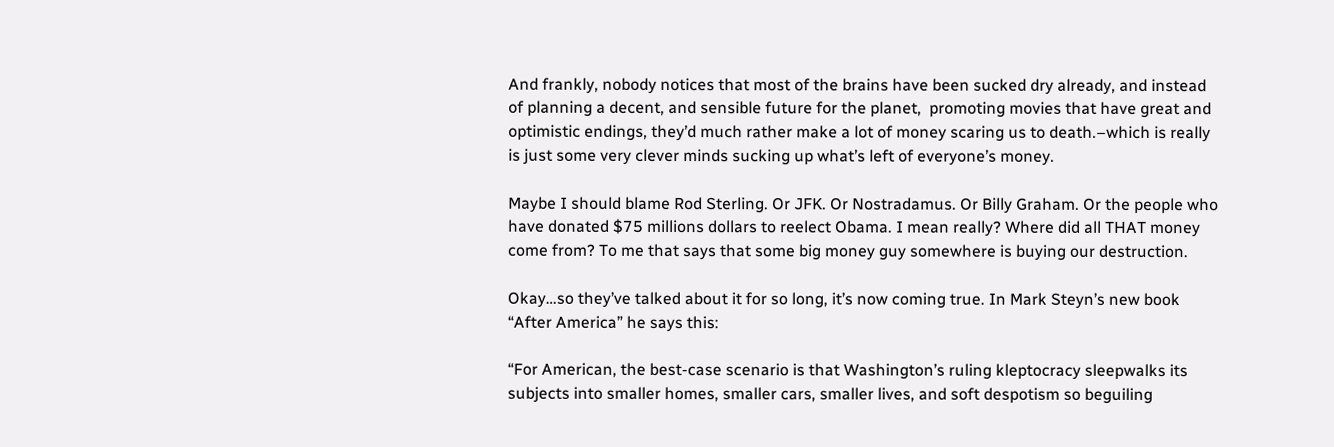And frankly, nobody notices that most of the brains have been sucked dry already, and instead of planning a decent, and sensible future for the planet,  promoting movies that have great and optimistic endings, they’d much rather make a lot of money scaring us to death.–which is really is just some very clever minds sucking up what’s left of everyone’s money.

Maybe I should blame Rod Sterling. Or JFK. Or Nostradamus. Or Billy Graham. Or the people who have donated $75 millions dollars to reelect Obama. I mean really? Where did all THAT money come from? To me that says that some big money guy somewhere is buying our destruction.

Okay…so they’ve talked about it for so long, it’s now coming true. In Mark Steyn’s new book “After America” he says this:

“For American, the best-case scenario is that Washington’s ruling kleptocracy sleepwalks its subjects into smaller homes, smaller cars, smaller lives, and soft despotism so beguiling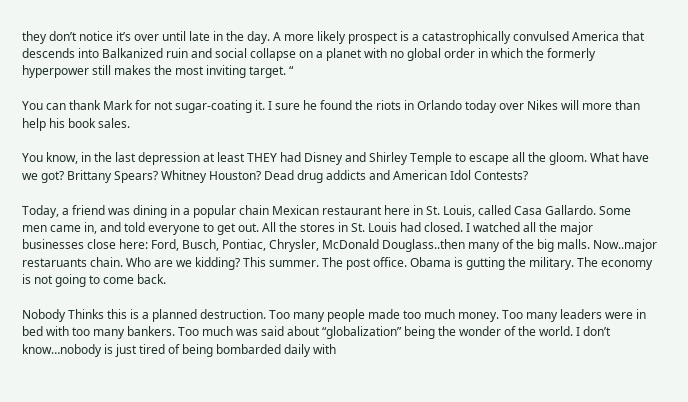they don’t notice it’s over until late in the day. A more likely prospect is a catastrophically convulsed America that descends into Balkanized ruin and social collapse on a planet with no global order in which the formerly hyperpower still makes the most inviting target. “

You can thank Mark for not sugar-coating it. I sure he found the riots in Orlando today over Nikes will more than help his book sales.

You know, in the last depression at least THEY had Disney and Shirley Temple to escape all the gloom. What have we got? Brittany Spears? Whitney Houston? Dead drug addicts and American Idol Contests?

Today, a friend was dining in a popular chain Mexican restaurant here in St. Louis, called Casa Gallardo. Some men came in, and told everyone to get out. All the stores in St. Louis had closed. I watched all the major businesses close here: Ford, Busch, Pontiac, Chrysler, McDonald Douglass..then many of the big malls. Now..major restaruants chain. Who are we kidding? This summer. The post office. Obama is gutting the military. The economy is not going to come back.

Nobody Thinks this is a planned destruction. Too many people made too much money. Too many leaders were in bed with too many bankers. Too much was said about “globalization” being the wonder of the world. I don’t know…nobody is just tired of being bombarded daily with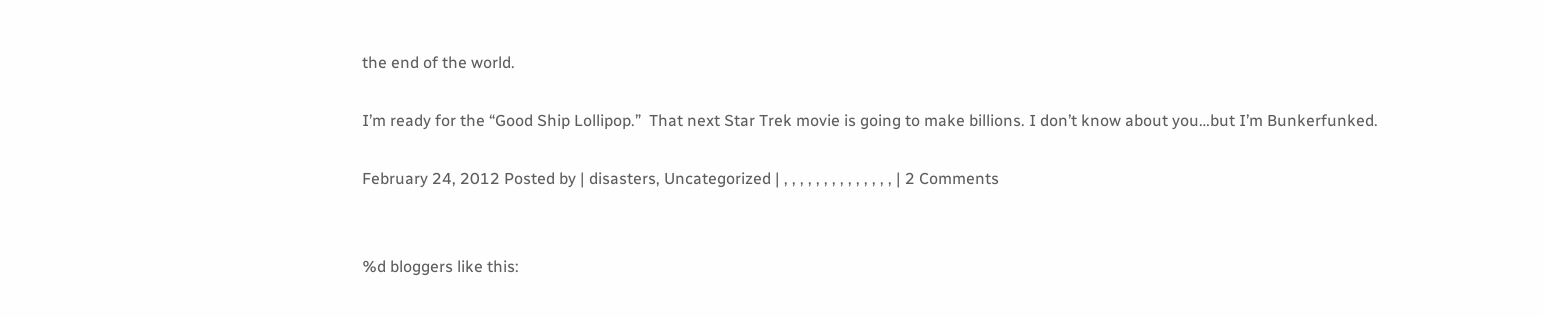the end of the world.

I’m ready for the “Good Ship Lollipop.”  That next Star Trek movie is going to make billions. I don’t know about you…but I’m Bunkerfunked.

February 24, 2012 Posted by | disasters, Uncategorized | , , , , , , , , , , , , , , | 2 Comments


%d bloggers like this: